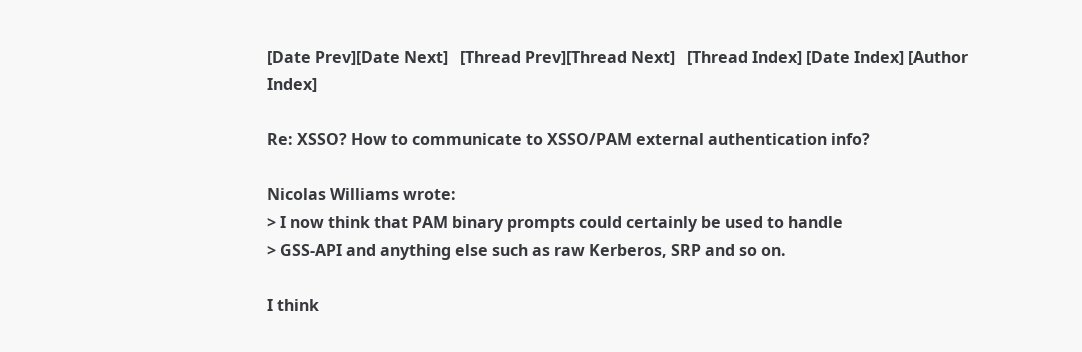[Date Prev][Date Next]   [Thread Prev][Thread Next]   [Thread Index] [Date Index] [Author Index]

Re: XSSO? How to communicate to XSSO/PAM external authentication info?

Nicolas Williams wrote:
> I now think that PAM binary prompts could certainly be used to handle
> GSS-API and anything else such as raw Kerberos, SRP and so on.

I think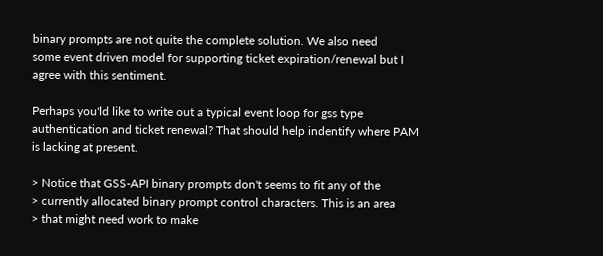binary prompts are not quite the complete solution. We also need
some event driven model for supporting ticket expiration/renewal but I
agree with this sentiment.

Perhaps you'ld like to write out a typical event loop for gss type
authentication and ticket renewal? That should help indentify where PAM
is lacking at present.

> Notice that GSS-API binary prompts don't seems to fit any of the
> currently allocated binary prompt control characters. This is an area
> that might need work to make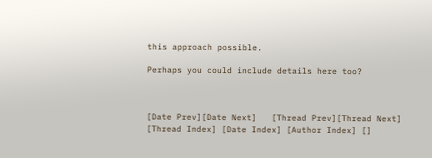this approach possible.

Perhaps you could include details here too?



[Date Prev][Date Next]   [Thread Prev][Thread Next]   [Thread Index] [Date Index] [Author Index] []